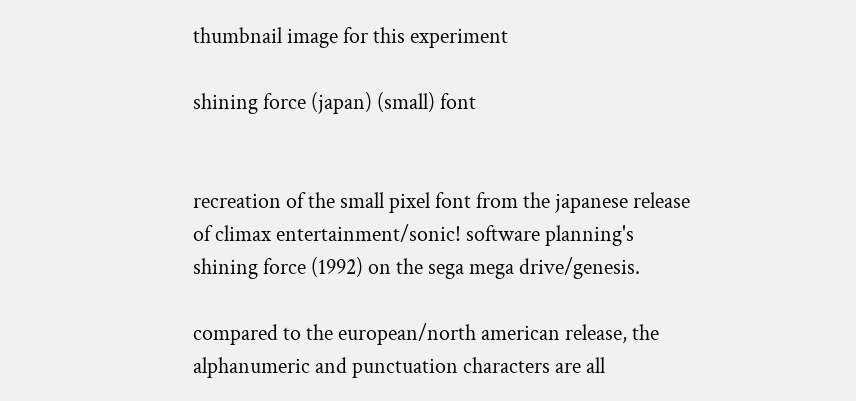thumbnail image for this experiment

shining force (japan) (small) font


recreation of the small pixel font from the japanese release of climax entertainment/sonic! software planning's shining force (1992) on the sega mega drive/genesis.

compared to the european/north american release, the alphanumeric and punctuation characters are all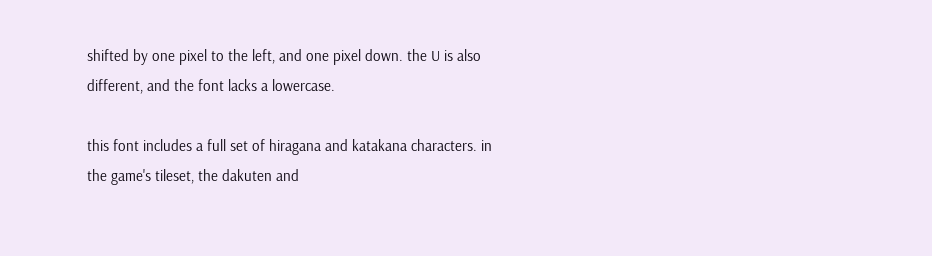shifted by one pixel to the left, and one pixel down. the U is also different, and the font lacks a lowercase.

this font includes a full set of hiragana and katakana characters. in the game's tileset, the dakuten and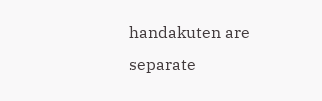handakuten are separate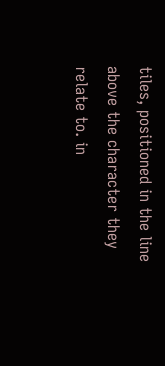tiles, positioned in the line above the character they relate to. in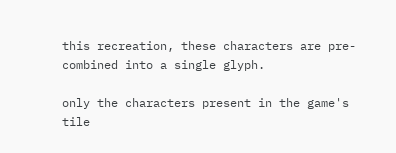this recreation, these characters are pre-combined into a single glyph.

only the characters present in the game's tile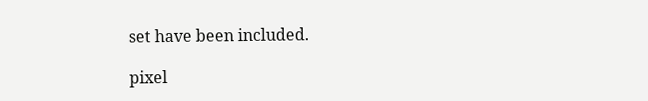set have been included.

pixel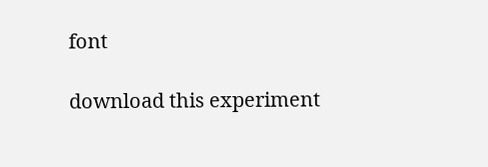font

download this experiment